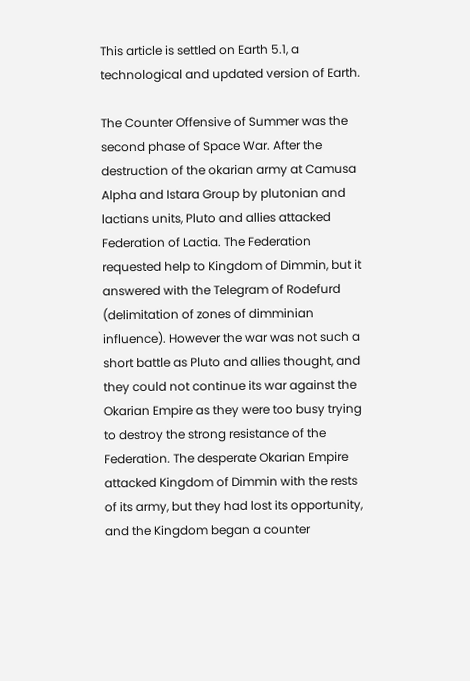This article is settled on Earth 5.1, a technological and updated version of Earth.

The Counter Offensive of Summer was the second phase of Space War. After the destruction of the okarian army at Camusa Alpha and Istara Group by plutonian and lactians units, Pluto and allies attacked Federation of Lactia. The Federation requested help to Kingdom of Dimmin, but it answered with the Telegram of Rodefurd (delimitation of zones of dimminian influence). However the war was not such a short battle as Pluto and allies thought, and they could not continue its war against the Okarian Empire as they were too busy trying to destroy the strong resistance of the Federation. The desperate Okarian Empire attacked Kingdom of Dimmin with the rests of its army, but they had lost its opportunity, and the Kingdom began a counter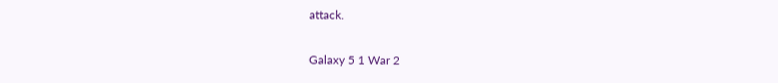attack.

Galaxy 5 1 War 2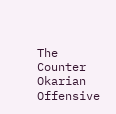The Counter Okarian Offensive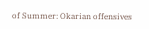of Summer: Okarian offensives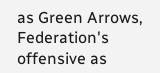as Green Arrows, Federation's offensive as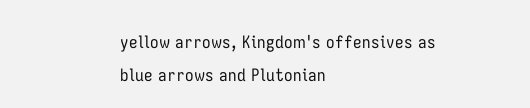yellow arrows, Kingdom's offensives as blue arrows and Plutonian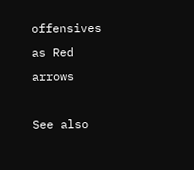offensives as Red arrows

See also